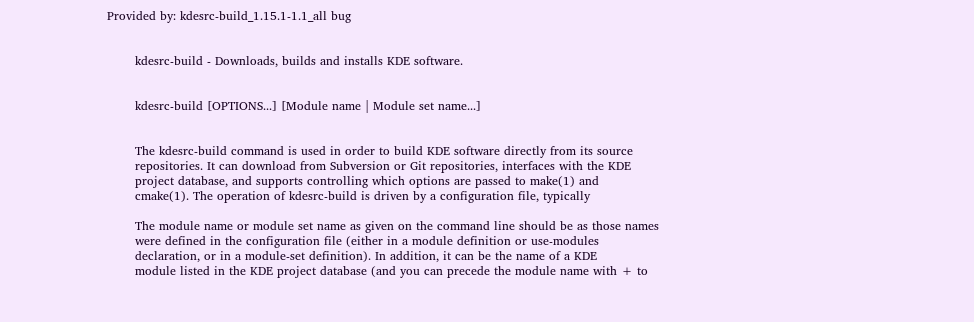Provided by: kdesrc-build_1.15.1-1.1_all bug


       kdesrc-build - Downloads, builds and installs KDE software.


       kdesrc-build [OPTIONS...] [Module name | Module set name...]


       The kdesrc-build command is used in order to build KDE software directly from its source
       repositories. It can download from Subversion or Git repositories, interfaces with the KDE
       project database, and supports controlling which options are passed to make(1) and
       cmake(1). The operation of kdesrc-build is driven by a configuration file, typically

       The module name or module set name as given on the command line should be as those names
       were defined in the configuration file (either in a module definition or use-modules
       declaration, or in a module-set definition). In addition, it can be the name of a KDE
       module listed in the KDE project database (and you can precede the module name with + to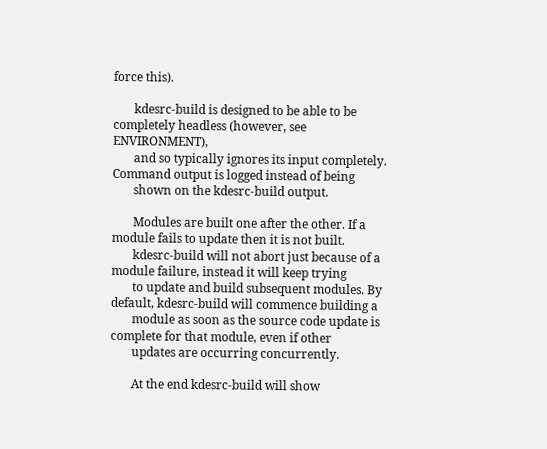force this).

       kdesrc-build is designed to be able to be completely headless (however, see ENVIRONMENT),
       and so typically ignores its input completely. Command output is logged instead of being
       shown on the kdesrc-build output.

       Modules are built one after the other. If a module fails to update then it is not built.
       kdesrc-build will not abort just because of a module failure, instead it will keep trying
       to update and build subsequent modules. By default, kdesrc-build will commence building a
       module as soon as the source code update is complete for that module, even if other
       updates are occurring concurrently.

       At the end kdesrc-build will show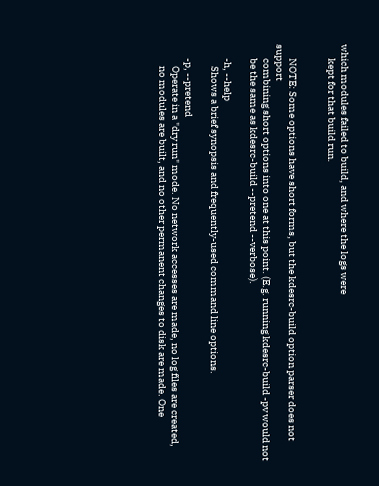which modules failed to build, and where the logs were
       kept for that build run.


       NOTE: Some options have short forms, but the kdesrc-build option parser does not support
       combining short options into one at this point. (E.g. running kdesrc-build -pv would not
       be the same as kdesrc-build --pretend --verbose).

       -h, --help
           Shows a brief synopsis and frequently-used command line options.

       -p, --pretend
           Operate in a "dry run" mode. No network accesses are made, no log files are created,
           no modules are built, and no other permanent changes to disk are made. One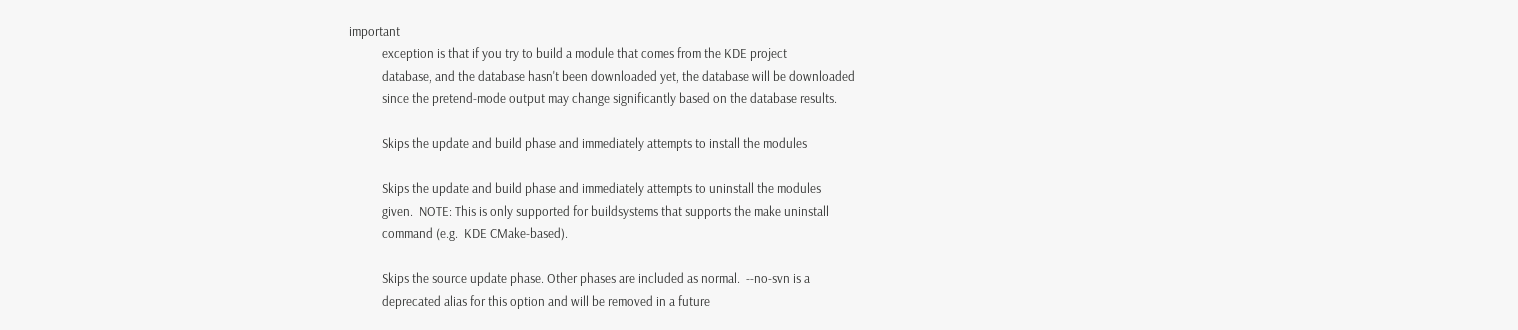important
           exception is that if you try to build a module that comes from the KDE project
           database, and the database hasn't been downloaded yet, the database will be downloaded
           since the pretend-mode output may change significantly based on the database results.

           Skips the update and build phase and immediately attempts to install the modules

           Skips the update and build phase and immediately attempts to uninstall the modules
           given.  NOTE: This is only supported for buildsystems that supports the make uninstall
           command (e.g.  KDE CMake-based).

           Skips the source update phase. Other phases are included as normal.  --no-svn is a
           deprecated alias for this option and will be removed in a future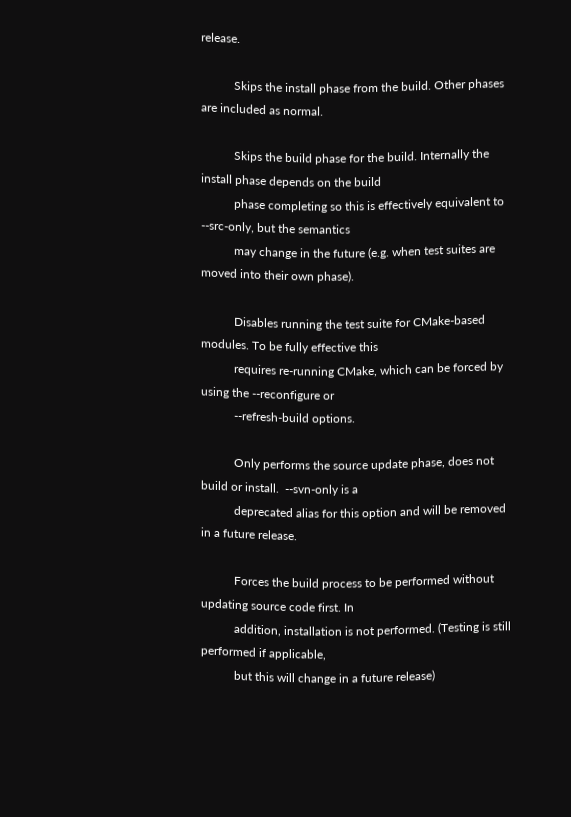release.

           Skips the install phase from the build. Other phases are included as normal.

           Skips the build phase for the build. Internally the install phase depends on the build
           phase completing so this is effectively equivalent to --src-only, but the semantics
           may change in the future (e.g. when test suites are moved into their own phase).

           Disables running the test suite for CMake-based modules. To be fully effective this
           requires re-running CMake, which can be forced by using the --reconfigure or
           --refresh-build options.

           Only performs the source update phase, does not build or install.  --svn-only is a
           deprecated alias for this option and will be removed in a future release.

           Forces the build process to be performed without updating source code first. In
           addition, installation is not performed. (Testing is still performed if applicable,
           but this will change in a future release)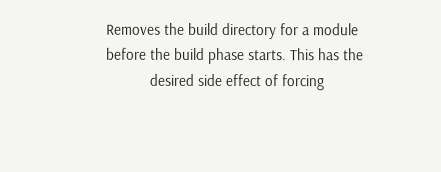Removes the build directory for a module before the build phase starts. This has the
           desired side effect of forcing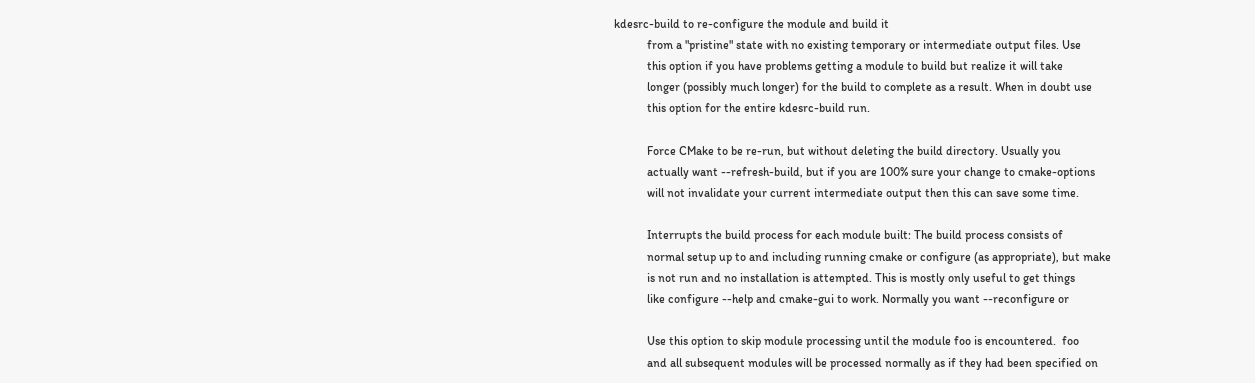kdesrc-build to re-configure the module and build it
           from a "pristine" state with no existing temporary or intermediate output files. Use
           this option if you have problems getting a module to build but realize it will take
           longer (possibly much longer) for the build to complete as a result. When in doubt use
           this option for the entire kdesrc-build run.

           Force CMake to be re-run, but without deleting the build directory. Usually you
           actually want --refresh-build, but if you are 100% sure your change to cmake-options
           will not invalidate your current intermediate output then this can save some time.

           Interrupts the build process for each module built: The build process consists of
           normal setup up to and including running cmake or configure (as appropriate), but make
           is not run and no installation is attempted. This is mostly only useful to get things
           like configure --help and cmake-gui to work. Normally you want --reconfigure or

           Use this option to skip module processing until the module foo is encountered.  foo
           and all subsequent modules will be processed normally as if they had been specified on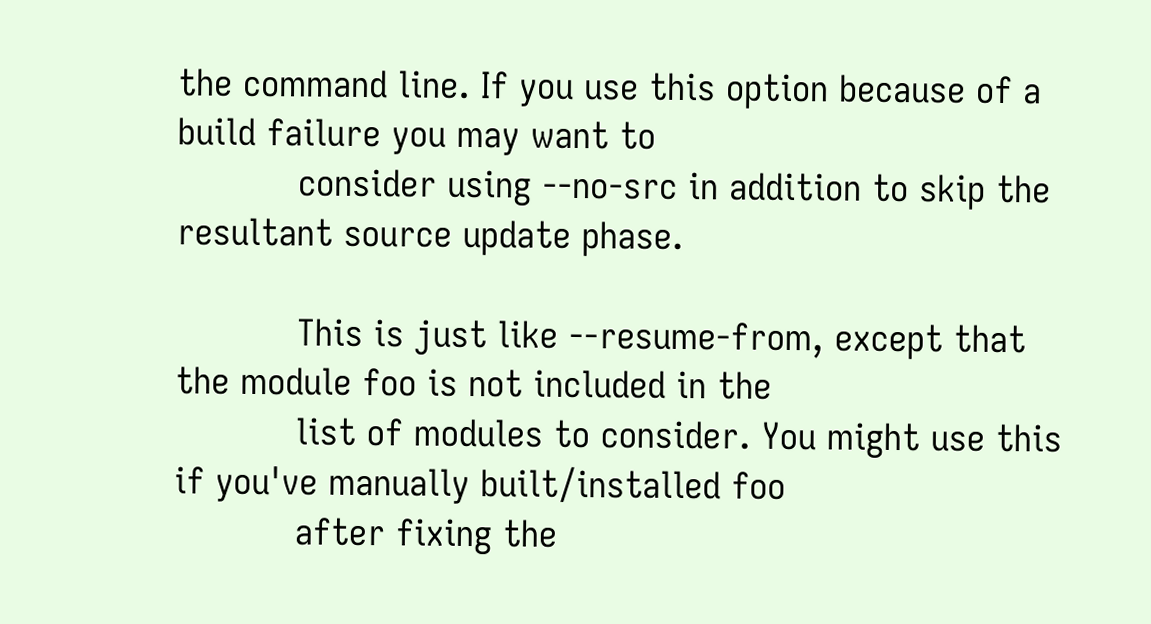the command line. If you use this option because of a build failure you may want to
           consider using --no-src in addition to skip the resultant source update phase.

           This is just like --resume-from, except that the module foo is not included in the
           list of modules to consider. You might use this if you've manually built/installed foo
           after fixing the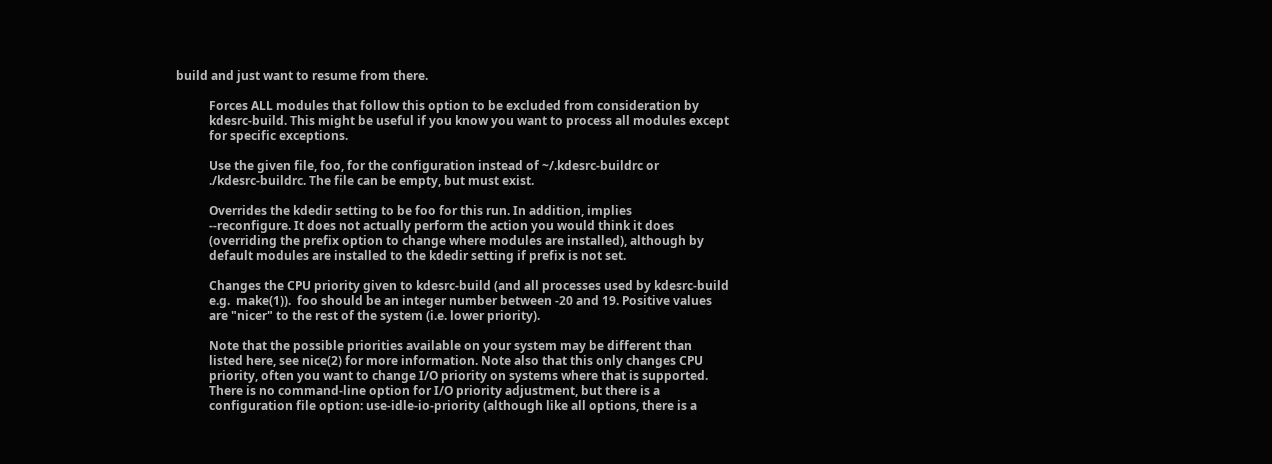build and just want to resume from there.

           Forces ALL modules that follow this option to be excluded from consideration by
           kdesrc-build. This might be useful if you know you want to process all modules except
           for specific exceptions.

           Use the given file, foo, for the configuration instead of ~/.kdesrc-buildrc or
           ./kdesrc-buildrc. The file can be empty, but must exist.

           Overrides the kdedir setting to be foo for this run. In addition, implies
           --reconfigure. It does not actually perform the action you would think it does
           (overriding the prefix option to change where modules are installed), although by
           default modules are installed to the kdedir setting if prefix is not set.

           Changes the CPU priority given to kdesrc-build (and all processes used by kdesrc-build
           e.g.  make(1)).  foo should be an integer number between -20 and 19. Positive values
           are "nicer" to the rest of the system (i.e. lower priority).

           Note that the possible priorities available on your system may be different than
           listed here, see nice(2) for more information. Note also that this only changes CPU
           priority, often you want to change I/O priority on systems where that is supported.
           There is no command-line option for I/O priority adjustment, but there is a
           configuration file option: use-idle-io-priority (although like all options, there is a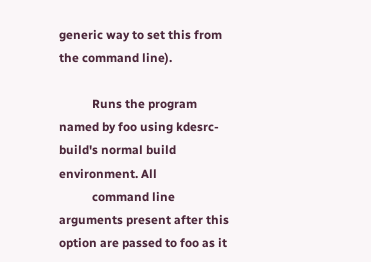generic way to set this from the command line).

           Runs the program named by foo using kdesrc-build's normal build environment. All
           command line arguments present after this option are passed to foo as it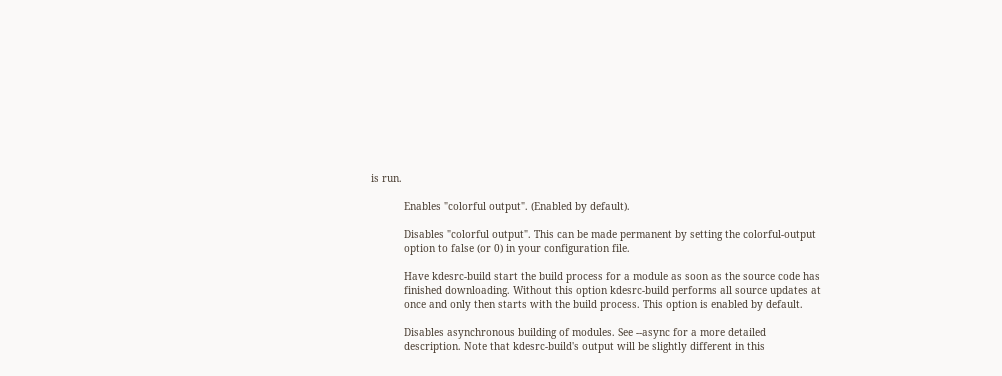is run.

           Enables "colorful output". (Enabled by default).

           Disables "colorful output". This can be made permanent by setting the colorful-output
           option to false (or 0) in your configuration file.

           Have kdesrc-build start the build process for a module as soon as the source code has
           finished downloading. Without this option kdesrc-build performs all source updates at
           once and only then starts with the build process. This option is enabled by default.

           Disables asynchronous building of modules. See --async for a more detailed
           description. Note that kdesrc-build's output will be slightly different in this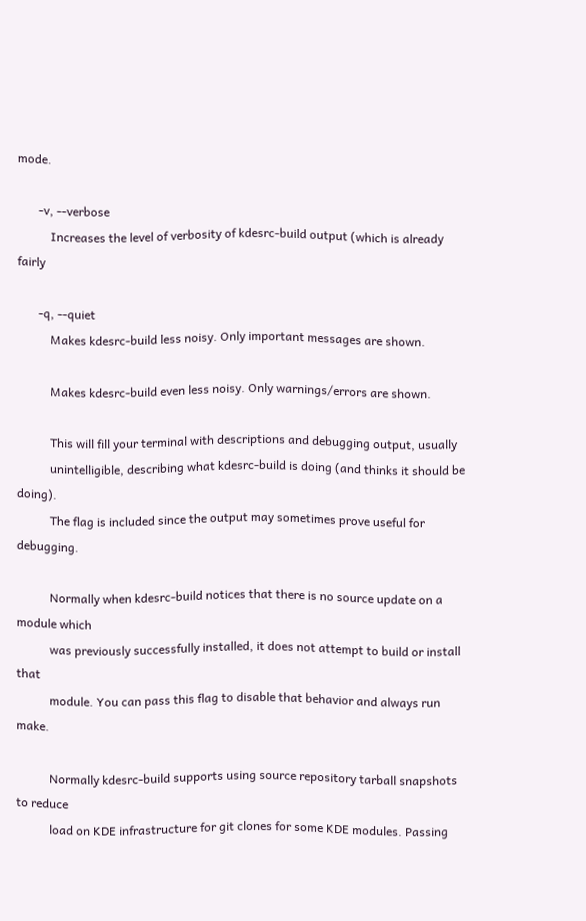mode.

       -v, --verbose
           Increases the level of verbosity of kdesrc-build output (which is already fairly

       -q, --quiet
           Makes kdesrc-build less noisy. Only important messages are shown.

           Makes kdesrc-build even less noisy. Only warnings/errors are shown.

           This will fill your terminal with descriptions and debugging output, usually
           unintelligible, describing what kdesrc-build is doing (and thinks it should be doing).
           The flag is included since the output may sometimes prove useful for debugging.

           Normally when kdesrc-build notices that there is no source update on a module which
           was previously successfully installed, it does not attempt to build or install that
           module. You can pass this flag to disable that behavior and always run make.

           Normally kdesrc-build supports using source repository tarball snapshots to reduce
           load on KDE infrastructure for git clones for some KDE modules. Passing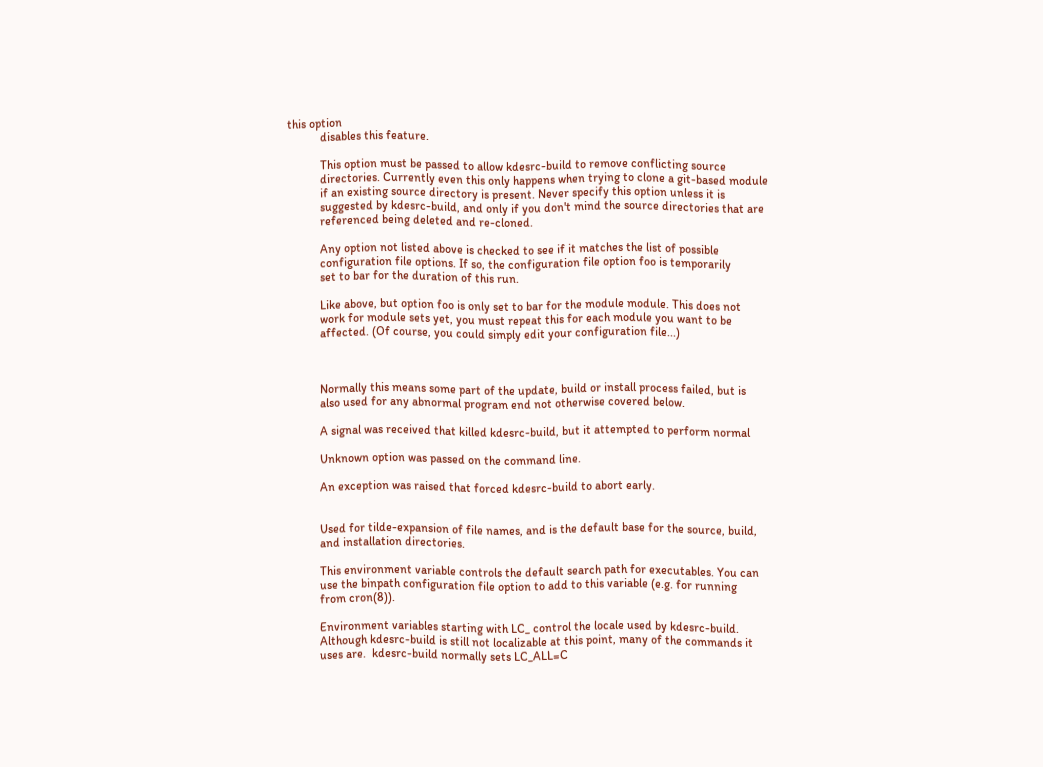this option
           disables this feature.

           This option must be passed to allow kdesrc-build to remove conflicting source
           directories. Currently even this only happens when trying to clone a git-based module
           if an existing source directory is present. Never specify this option unless it is
           suggested by kdesrc-build, and only if you don't mind the source directories that are
           referenced being deleted and re-cloned.

           Any option not listed above is checked to see if it matches the list of possible
           configuration file options. If so, the configuration file option foo is temporarily
           set to bar for the duration of this run.

           Like above, but option foo is only set to bar for the module module. This does not
           work for module sets yet, you must repeat this for each module you want to be
           affected. (Of course, you could simply edit your configuration file...)



           Normally this means some part of the update, build or install process failed, but is
           also used for any abnormal program end not otherwise covered below.

           A signal was received that killed kdesrc-build, but it attempted to perform normal

           Unknown option was passed on the command line.

           An exception was raised that forced kdesrc-build to abort early.


           Used for tilde-expansion of file names, and is the default base for the source, build,
           and installation directories.

           This environment variable controls the default search path for executables. You can
           use the binpath configuration file option to add to this variable (e.g. for running
           from cron(8)).

           Environment variables starting with LC_ control the locale used by kdesrc-build.
           Although kdesrc-build is still not localizable at this point, many of the commands it
           uses are.  kdesrc-build normally sets LC_ALL=C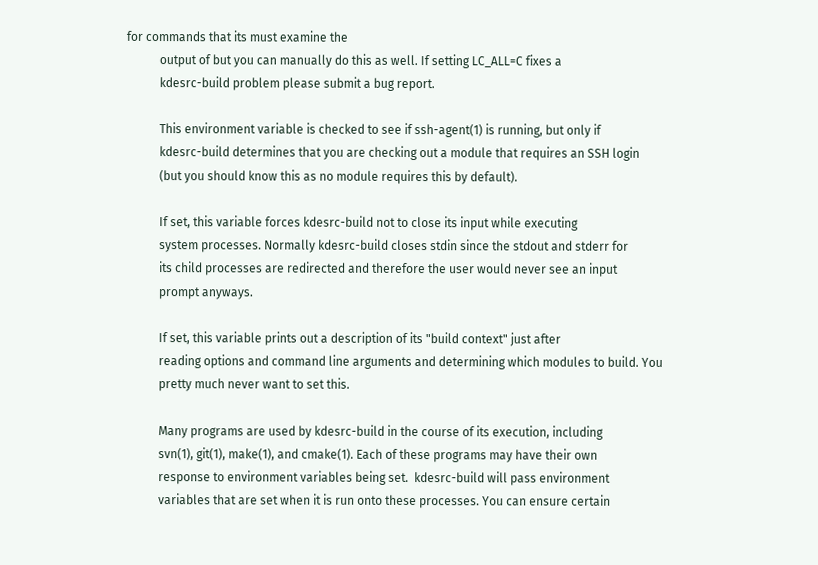for commands that its must examine the
           output of but you can manually do this as well. If setting LC_ALL=C fixes a
           kdesrc-build problem please submit a bug report.

           This environment variable is checked to see if ssh-agent(1) is running, but only if
           kdesrc-build determines that you are checking out a module that requires an SSH login
           (but you should know this as no module requires this by default).

           If set, this variable forces kdesrc-build not to close its input while executing
           system processes. Normally kdesrc-build closes stdin since the stdout and stderr for
           its child processes are redirected and therefore the user would never see an input
           prompt anyways.

           If set, this variable prints out a description of its "build context" just after
           reading options and command line arguments and determining which modules to build. You
           pretty much never want to set this.

           Many programs are used by kdesrc-build in the course of its execution, including
           svn(1), git(1), make(1), and cmake(1). Each of these programs may have their own
           response to environment variables being set.  kdesrc-build will pass environment
           variables that are set when it is run onto these processes. You can ensure certain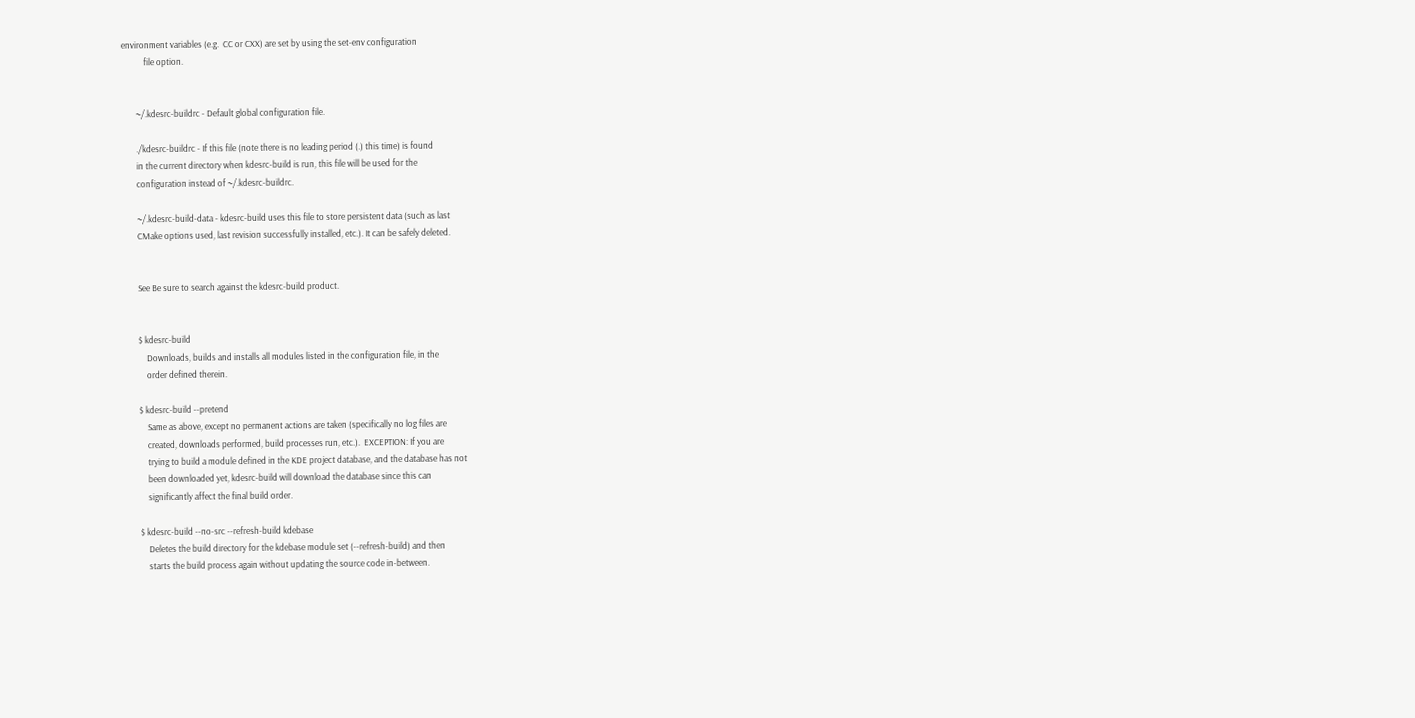environment variables (e.g.  CC or CXX) are set by using the set-env configuration
           file option.


       ~/.kdesrc-buildrc - Default global configuration file.

       ./kdesrc-buildrc - If this file (note there is no leading period (.) this time) is found
       in the current directory when kdesrc-build is run, this file will be used for the
       configuration instead of ~/.kdesrc-buildrc.

       ~/.kdesrc-build-data - kdesrc-build uses this file to store persistent data (such as last
       CMake options used, last revision successfully installed, etc.). It can be safely deleted.


       See Be sure to search against the kdesrc-build product.


       $ kdesrc-build
           Downloads, builds and installs all modules listed in the configuration file, in the
           order defined therein.

       $ kdesrc-build --pretend
           Same as above, except no permanent actions are taken (specifically no log files are
           created, downloads performed, build processes run, etc.).  EXCEPTION: If you are
           trying to build a module defined in the KDE project database, and the database has not
           been downloaded yet, kdesrc-build will download the database since this can
           significantly affect the final build order.

       $ kdesrc-build --no-src --refresh-build kdebase
           Deletes the build directory for the kdebase module set (--refresh-build) and then
           starts the build process again without updating the source code in-between.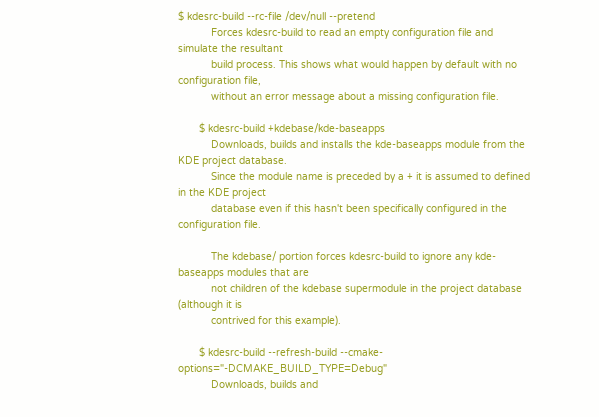$ kdesrc-build --rc-file /dev/null --pretend
           Forces kdesrc-build to read an empty configuration file and simulate the resultant
           build process. This shows what would happen by default with no configuration file,
           without an error message about a missing configuration file.

       $ kdesrc-build +kdebase/kde-baseapps
           Downloads, builds and installs the kde-baseapps module from the KDE project database.
           Since the module name is preceded by a + it is assumed to defined in the KDE project
           database even if this hasn't been specifically configured in the configuration file.

           The kdebase/ portion forces kdesrc-build to ignore any kde-baseapps modules that are
           not children of the kdebase supermodule in the project database (although it is
           contrived for this example).

       $ kdesrc-build --refresh-build --cmake-options="-DCMAKE_BUILD_TYPE=Debug"
           Downloads, builds and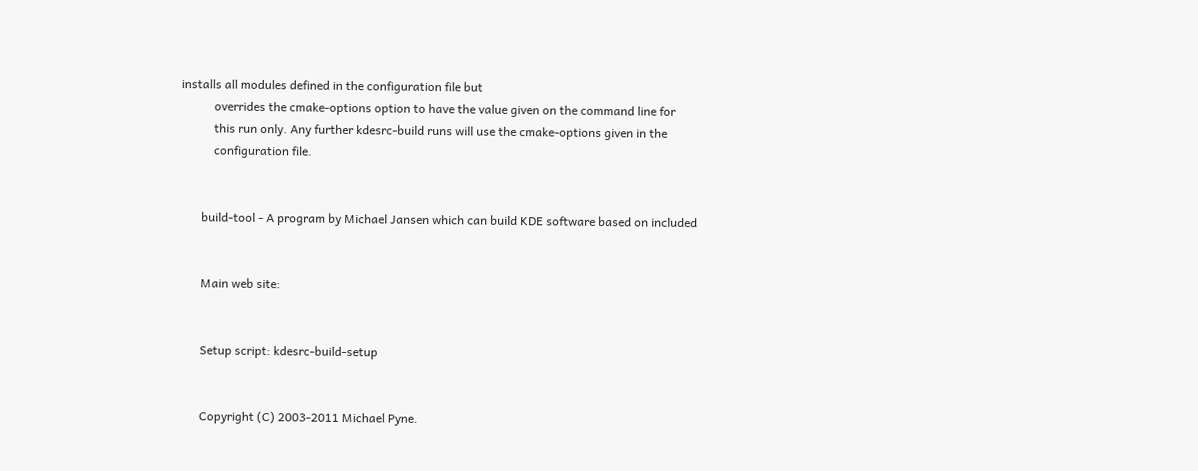installs all modules defined in the configuration file but
           overrides the cmake-options option to have the value given on the command line for
           this run only. Any further kdesrc-build runs will use the cmake-options given in the
           configuration file.


       build-tool - A program by Michael Jansen which can build KDE software based on included


       Main web site:


       Setup script: kdesrc-build-setup


       Copyright (C) 2003-2011 Michael Pyne.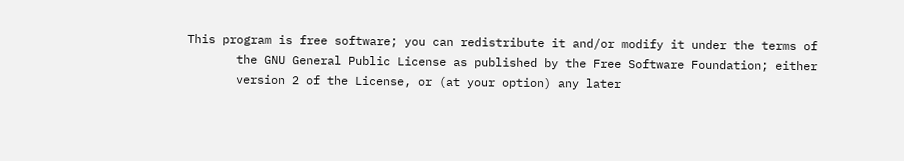This program is free software; you can redistribute it and/or modify it under the terms of
       the GNU General Public License as published by the Free Software Foundation; either
       version 2 of the License, or (at your option) any later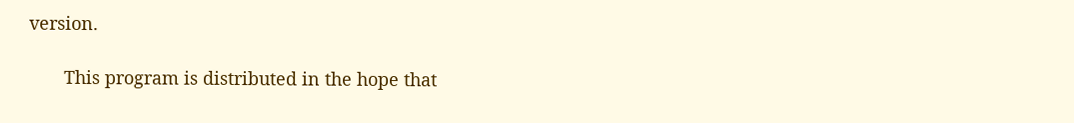version.

       This program is distributed in the hope that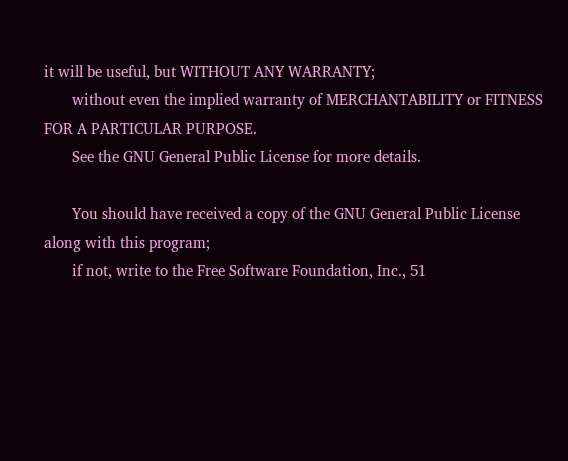it will be useful, but WITHOUT ANY WARRANTY;
       without even the implied warranty of MERCHANTABILITY or FITNESS FOR A PARTICULAR PURPOSE.
       See the GNU General Public License for more details.

       You should have received a copy of the GNU General Public License along with this program;
       if not, write to the Free Software Foundation, Inc., 51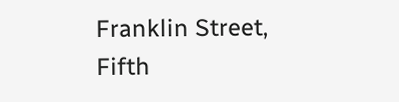Franklin Street, Fifth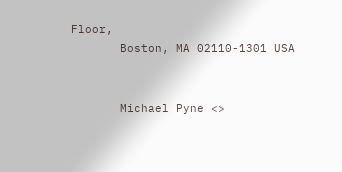Floor,
       Boston, MA 02110-1301 USA


       Michael Pyne <>